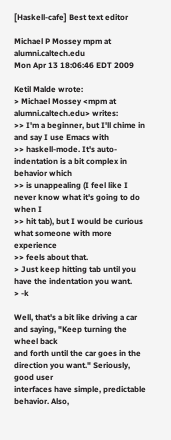[Haskell-cafe] Best text editor

Michael P Mossey mpm at alumni.caltech.edu
Mon Apr 13 18:06:46 EDT 2009

Ketil Malde wrote:
> Michael Mossey <mpm at alumni.caltech.edu> writes:
>> I'm a beginner, but I'll chime in and say I use Emacs with
>> haskell-mode. It's auto-indentation is a bit complex in behavior which
>> is unappealing (I feel like I never know what it's going to do when I
>> hit tab), but I would be curious what someone with more experience
>> feels about that.
> Just keep hitting tab until you have the indentation you want.
> -k

Well, that's a bit like driving a car and saying, "Keep turning the wheel back
and forth until the car goes in the direction you want." Seriously, good user
interfaces have simple, predictable behavior. Also,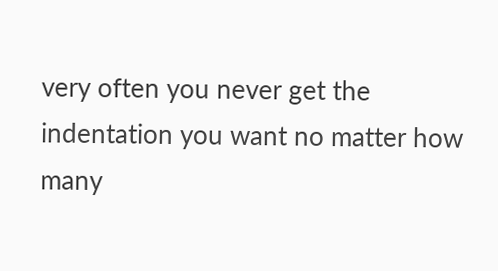very often you never get the
indentation you want no matter how many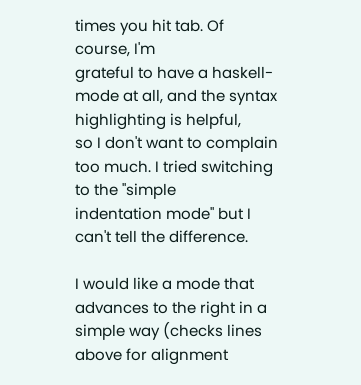times you hit tab. Of course, I'm
grateful to have a haskell-mode at all, and the syntax highlighting is helpful,
so I don't want to complain too much. I tried switching to the "simple
indentation mode" but I can't tell the difference.

I would like a mode that advances to the right in a simple way (checks lines
above for alignment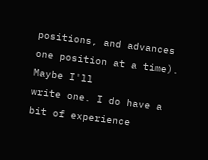positions, and advances one position at a time). Maybe I'll
write one. I do have a bit of experience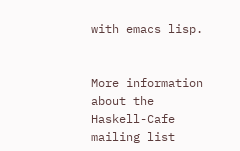with emacs lisp.


More information about the Haskell-Cafe mailing list